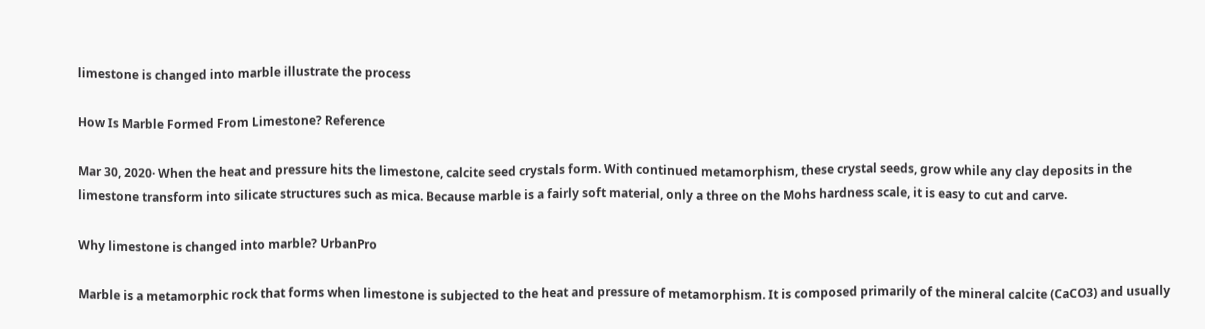limestone is changed into marble illustrate the process

How Is Marble Formed From Limestone? Reference

Mar 30, 2020· When the heat and pressure hits the limestone, calcite seed crystals form. With continued metamorphism, these crystal seeds, grow while any clay deposits in the limestone transform into silicate structures such as mica. Because marble is a fairly soft material, only a three on the Mohs hardness scale, it is easy to cut and carve.

Why limestone is changed into marble? UrbanPro

Marble is a metamorphic rock that forms when limestone is subjected to the heat and pressure of metamorphism. It is composed primarily of the mineral calcite (CaCO3) and usually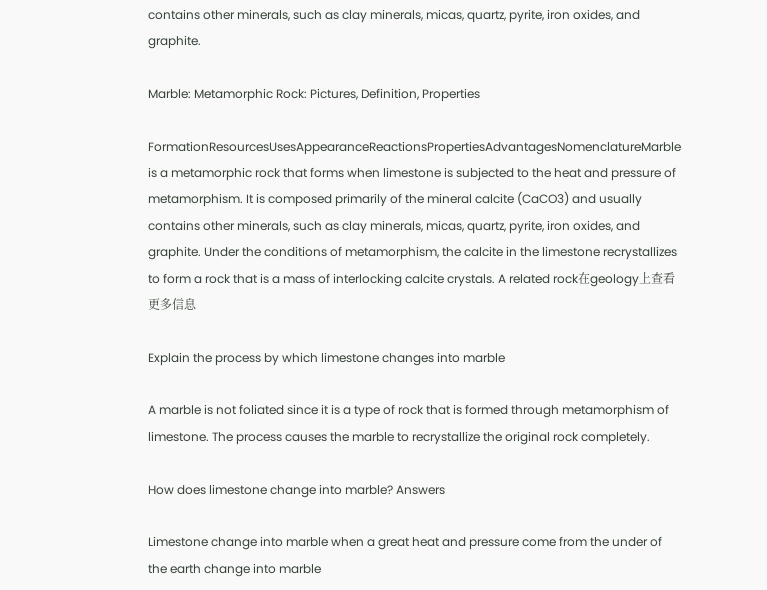contains other minerals, such as clay minerals, micas, quartz, pyrite, iron oxides, and graphite.

Marble: Metamorphic Rock: Pictures, Definition, Properties

FormationResourcesUsesAppearanceReactionsPropertiesAdvantagesNomenclatureMarble is a metamorphic rock that forms when limestone is subjected to the heat and pressure of metamorphism. It is composed primarily of the mineral calcite (CaCO3) and usually contains other minerals, such as clay minerals, micas, quartz, pyrite, iron oxides, and graphite. Under the conditions of metamorphism, the calcite in the limestone recrystallizes to form a rock that is a mass of interlocking calcite crystals. A related rock在geology上查看更多信息

Explain the process by which limestone changes into marble

A marble is not foliated since it is a type of rock that is formed through metamorphism of limestone. The process causes the marble to recrystallize the original rock completely.

How does limestone change into marble? Answers

Limestone change into marble when a great heat and pressure come from the under of the earth change into marble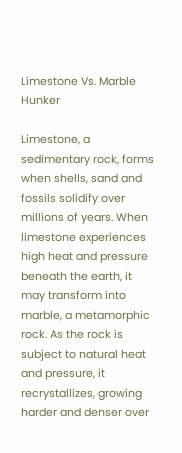Limestone Vs. Marble Hunker

Limestone, a sedimentary rock, forms when shells, sand and fossils solidify over millions of years. When limestone experiences high heat and pressure beneath the earth, it may transform into marble, a metamorphic rock. As the rock is subject to natural heat and pressure, it recrystallizes, growing harder and denser over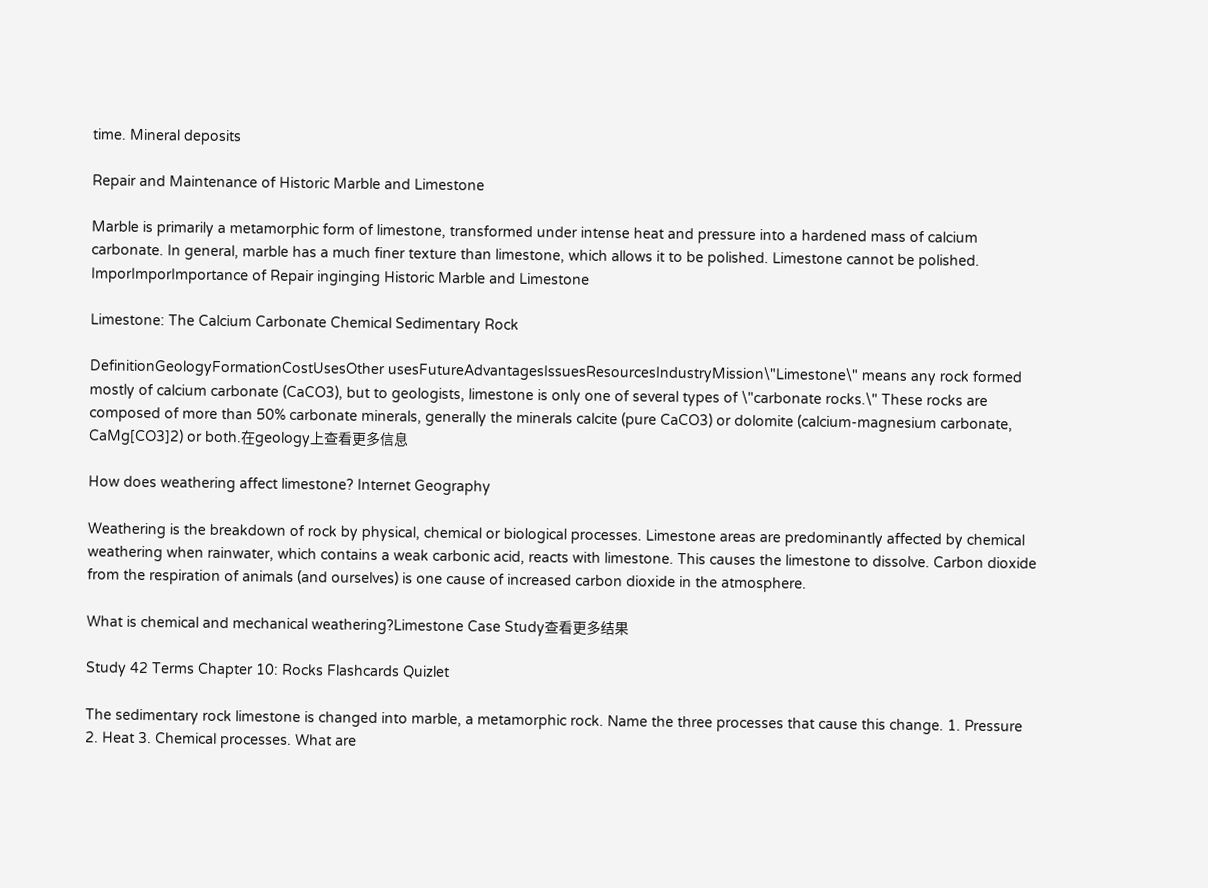time. Mineral deposits

Repair and Maintenance of Historic Marble and Limestone

Marble is primarily a metamorphic form of limestone, transformed under intense heat and pressure into a hardened mass of calcium carbonate. In general, marble has a much finer texture than limestone, which allows it to be polished. Limestone cannot be polished. ImporImporImportance of Repair inginging Historic Marble and Limestone

Limestone: The Calcium Carbonate Chemical Sedimentary Rock

DefinitionGeologyFormationCostUsesOther usesFutureAdvantagesIssuesResourcesIndustryMission\"Limestone\" means any rock formed mostly of calcium carbonate (CaCO3), but to geologists, limestone is only one of several types of \"carbonate rocks.\" These rocks are composed of more than 50% carbonate minerals, generally the minerals calcite (pure CaCO3) or dolomite (calcium-magnesium carbonate, CaMg[CO3]2) or both.在geology上查看更多信息

How does weathering affect limestone? Internet Geography

Weathering is the breakdown of rock by physical, chemical or biological processes. Limestone areas are predominantly affected by chemical weathering when rainwater, which contains a weak carbonic acid, reacts with limestone. This causes the limestone to dissolve. Carbon dioxide from the respiration of animals (and ourselves) is one cause of increased carbon dioxide in the atmosphere.

What is chemical and mechanical weathering?Limestone Case Study查看更多结果

Study 42 Terms Chapter 10: Rocks Flashcards Quizlet

The sedimentary rock limestone is changed into marble, a metamorphic rock. Name the three processes that cause this change. 1. Pressure 2. Heat 3. Chemical processes. What are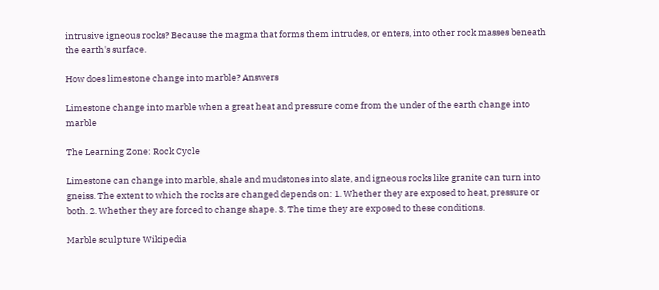intrusive igneous rocks? Because the magma that forms them intrudes, or enters, into other rock masses beneath the earth's surface.

How does limestone change into marble? Answers

Limestone change into marble when a great heat and pressure come from the under of the earth change into marble

The Learning Zone: Rock Cycle

Limestone can change into marble, shale and mudstones into slate, and igneous rocks like granite can turn into gneiss. The extent to which the rocks are changed depends on: 1. Whether they are exposed to heat, pressure or both. 2. Whether they are forced to change shape. 3. The time they are exposed to these conditions.

Marble sculpture Wikipedia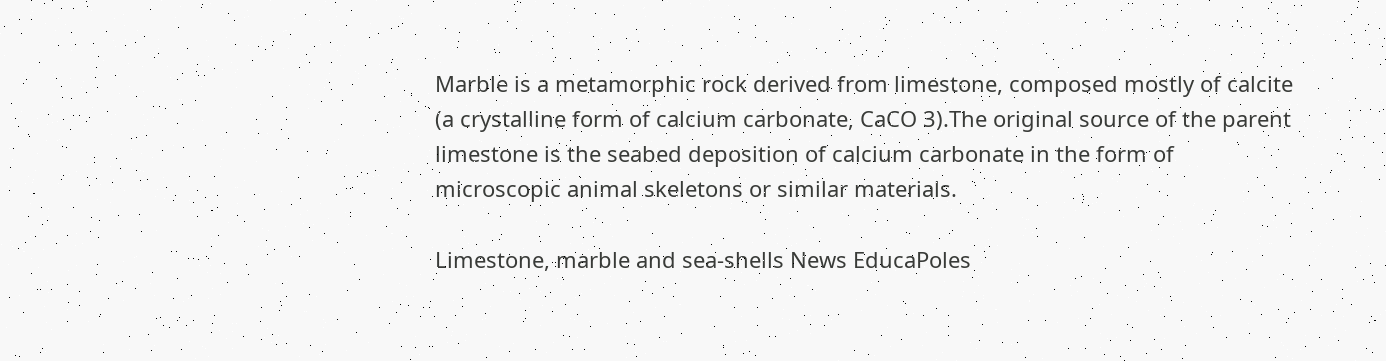Marble is a metamorphic rock derived from limestone, composed mostly of calcite (a crystalline form of calcium carbonate, CaCO 3).The original source of the parent limestone is the seabed deposition of calcium carbonate in the form of microscopic animal skeletons or similar materials.

Limestone, marble and sea-shells News EducaPoles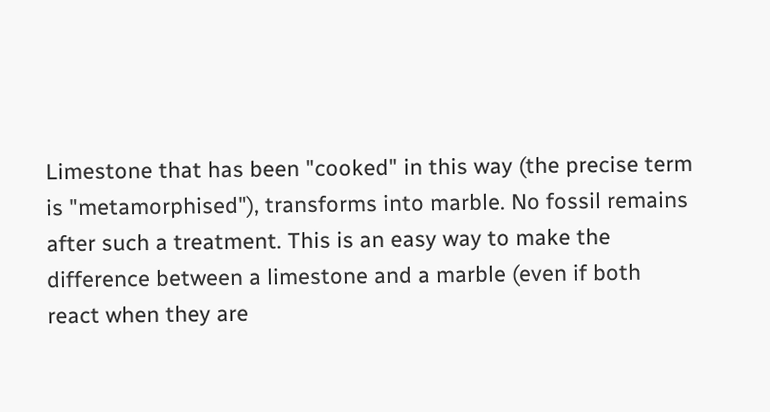Limestone that has been "cooked" in this way (the precise term is "metamorphised"), transforms into marble. No fossil remains after such a treatment. This is an easy way to make the difference between a limestone and a marble (even if both react when they are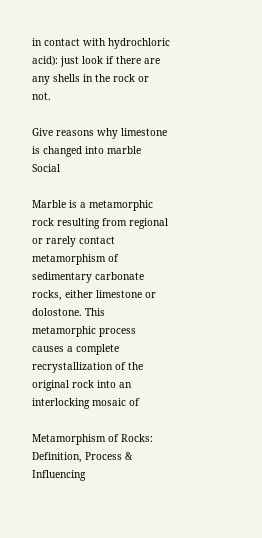in contact with hydrochloric acid): just look if there are any shells in the rock or not.

Give reasons why limestone is changed into marble Social

Marble is a metamorphic rock resulting from regional or rarely contact metamorphism of sedimentary carbonate rocks, either limestone or dolostone. This metamorphic process causes a complete recrystallization of the original rock into an interlocking mosaic of

Metamorphism of Rocks: Definition, Process & Influencing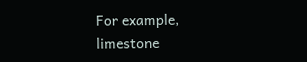For example, limestone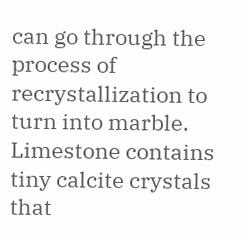can go through the process of recrystallization to turn into marble. Limestone contains tiny calcite crystals that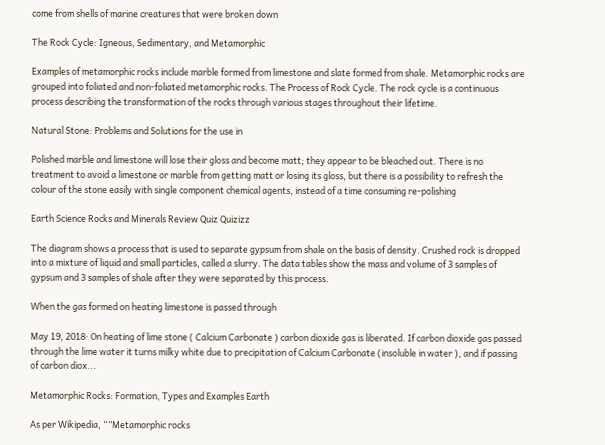come from shells of marine creatures that were broken down

The Rock Cycle: Igneous, Sedimentary, and Metamorphic

Examples of metamorphic rocks include marble formed from limestone and slate formed from shale. Metamorphic rocks are grouped into foliated and non-foliated metamorphic rocks. The Process of Rock Cycle. The rock cycle is a continuous process describing the transformation of the rocks through various stages throughout their lifetime.

Natural Stone: Problems and Solutions for the use in

Polished marble and limestone will lose their gloss and become matt; they appear to be bleached out. There is no treatment to avoid a limestone or marble from getting matt or losing its gloss, but there is a possibility to refresh the colour of the stone easily with single component chemical agents, instead of a time consuming re-polishing

Earth Science Rocks and Minerals Review Quiz Quizizz

The diagram shows a process that is used to separate gypsum from shale on the basis of density. Crushed rock is dropped into a mixture of liquid and small particles, called a slurry. The data tables show the mass and volume of 3 samples of gypsum and 3 samples of shale after they were separated by this process.

When the gas formed on heating limestone is passed through

May 19, 2018· On heating of lime stone ( Calcium Carbonate ) carbon dioxide gas is liberated. If carbon dioxide gas passed through the lime water it turns milky white due to precipitation of Calcium Carbonate (insoluble in water ), and if passing of carbon diox...

Metamorphic Rocks: Formation, Types and Examples Earth

As per Wikipedia, “”Metamorphic rocks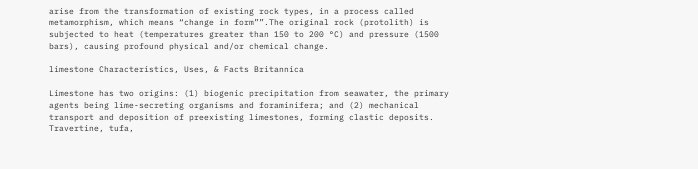arise from the transformation of existing rock types, in a process called metamorphism, which means “change in form””.The original rock (protolith) is subjected to heat (temperatures greater than 150 to 200 °C) and pressure (1500 bars), causing profound physical and/or chemical change.

limestone Characteristics, Uses, & Facts Britannica

Limestone has two origins: (1) biogenic precipitation from seawater, the primary agents being lime-secreting organisms and foraminifera; and (2) mechanical transport and deposition of preexisting limestones, forming clastic deposits. Travertine, tufa,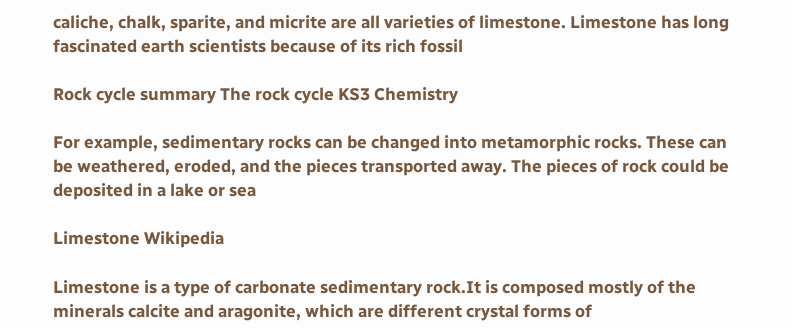caliche, chalk, sparite, and micrite are all varieties of limestone. Limestone has long fascinated earth scientists because of its rich fossil

Rock cycle summary The rock cycle KS3 Chemistry

For example, sedimentary rocks can be changed into metamorphic rocks. These can be weathered, eroded, and the pieces transported away. The pieces of rock could be deposited in a lake or sea

Limestone Wikipedia

Limestone is a type of carbonate sedimentary rock.It is composed mostly of the minerals calcite and aragonite, which are different crystal forms of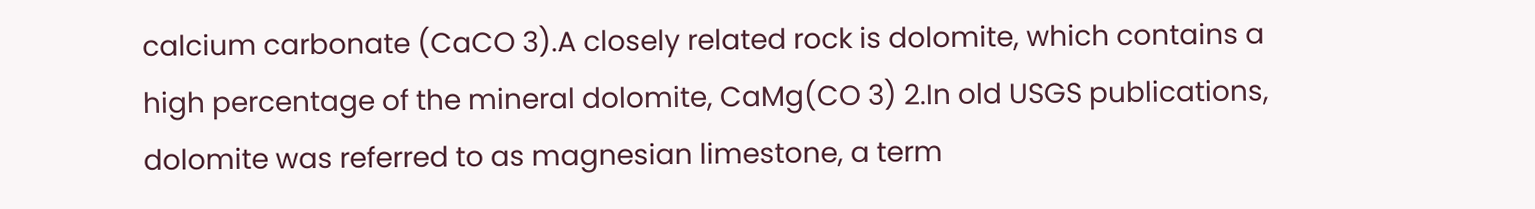calcium carbonate (CaCO 3).A closely related rock is dolomite, which contains a high percentage of the mineral dolomite, CaMg(CO 3) 2.In old USGS publications, dolomite was referred to as magnesian limestone, a term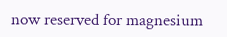now reserved for magnesium